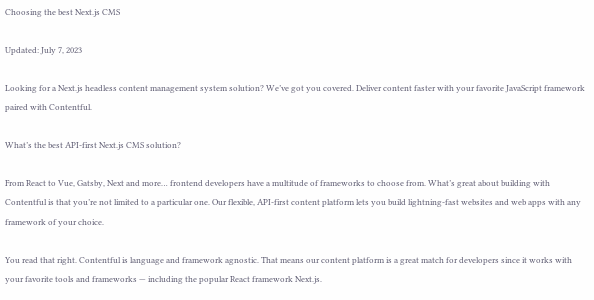Choosing the best Next.js CMS

Updated: July 7, 2023

Looking for a Next.js headless content management system solution? We’ve got you covered. Deliver content faster with your favorite JavaScript framework paired with Contentful.

What’s the best API-first Next.js CMS solution?

From React to Vue, Gatsby, Next and more… frontend developers have a multitude of frameworks to choose from. What’s great about building with Contentful is that you’re not limited to a particular one. Our flexible, API-first content platform lets you build lightning-fast websites and web apps with any framework of your choice.

You read that right. Contentful is language and framework agnostic. That means our content platform is a great match for developers since it works with your favorite tools and frameworks — including the popular React framework Next.js.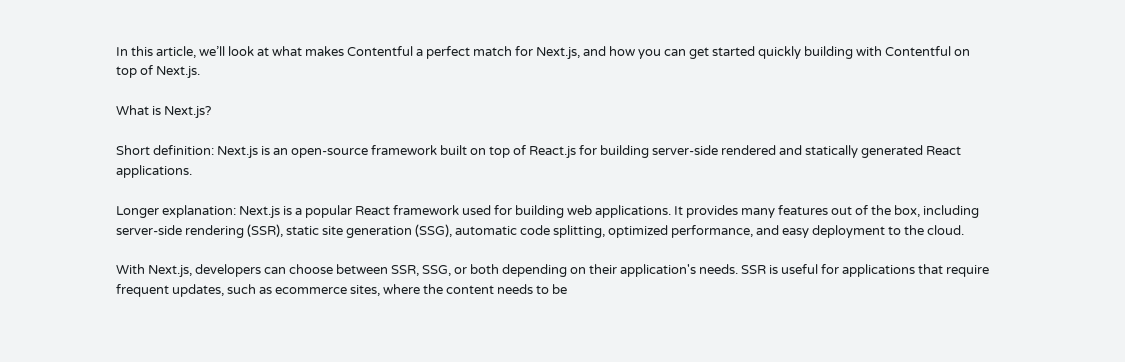In this article, we’ll look at what makes Contentful a perfect match for Next.js, and how you can get started quickly building with Contentful on top of Next.js.

What is Next.js?

Short definition: Next.js is an open-source framework built on top of React.js for building server-side rendered and statically generated React applications.

Longer explanation: Next.js is a popular React framework used for building web applications. It provides many features out of the box, including server-side rendering (SSR), static site generation (SSG), automatic code splitting, optimized performance, and easy deployment to the cloud.

With Next.js, developers can choose between SSR, SSG, or both depending on their application's needs. SSR is useful for applications that require frequent updates, such as ecommerce sites, where the content needs to be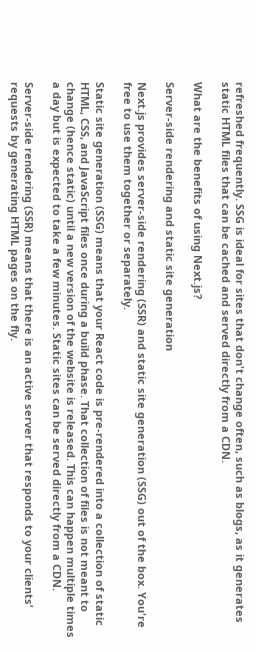refreshed frequently. SSG is ideal for sites that don't change often, such as blogs, as it generates static HTML files that can be cached and served directly from a CDN.

What are the benefits of using Next.js?

Server-side rendering and static site generation

Next.js provides server-side rendering (SSR) and static site generation (SSG) out of the box. You're free to use them together or separately.

Static site generation (SSG) means that your React code is pre-rendered into a collection of static HTML, CSS, and JavaScript files once during a build phase. That collection of files is not meant to change (hence static) until a new version of the website is released. This can happen multiple times a day but is expected to take a few minutes. Static sites can be served directly from a CDN.

Server-side rendering (SSR) means that there is an active server that responds to your clients’ requests by generating HTML pages on the fly.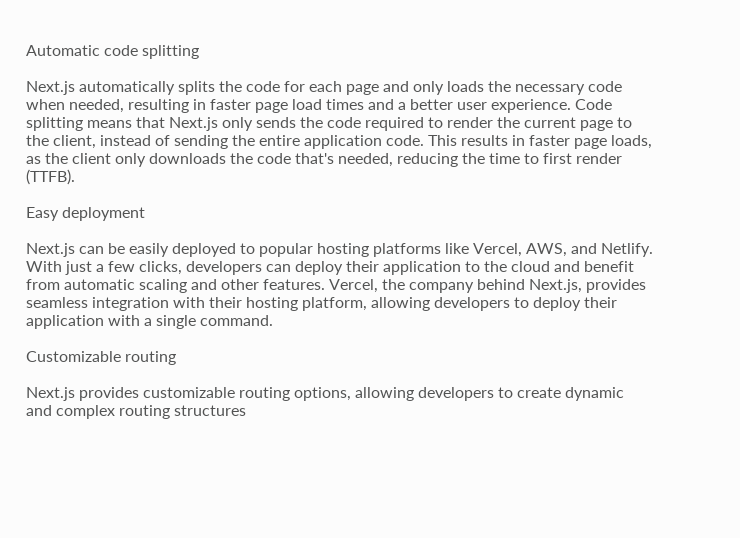Automatic code splitting

Next.js automatically splits the code for each page and only loads the necessary code when needed, resulting in faster page load times and a better user experience. Code splitting means that Next.js only sends the code required to render the current page to the client, instead of sending the entire application code. This results in faster page loads, as the client only downloads the code that's needed, reducing the time to first render (TTFB).

Easy deployment

Next.js can be easily deployed to popular hosting platforms like Vercel, AWS, and Netlify. With just a few clicks, developers can deploy their application to the cloud and benefit from automatic scaling and other features. Vercel, the company behind Next.js, provides seamless integration with their hosting platform, allowing developers to deploy their application with a single command.

Customizable routing

Next.js provides customizable routing options, allowing developers to create dynamic and complex routing structures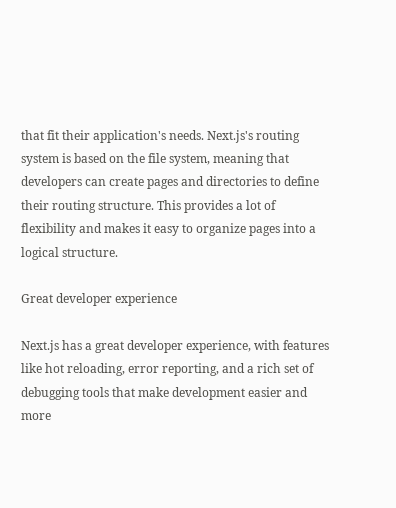that fit their application's needs. Next.js's routing system is based on the file system, meaning that developers can create pages and directories to define their routing structure. This provides a lot of flexibility and makes it easy to organize pages into a logical structure.

Great developer experience

Next.js has a great developer experience, with features like hot reloading, error reporting, and a rich set of debugging tools that make development easier and more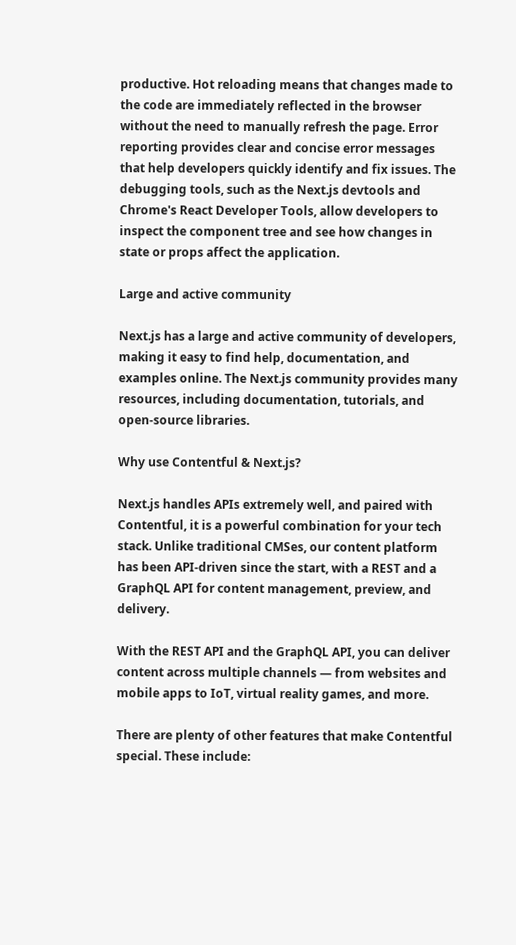productive. Hot reloading means that changes made to the code are immediately reflected in the browser without the need to manually refresh the page. Error reporting provides clear and concise error messages that help developers quickly identify and fix issues. The debugging tools, such as the Next.js devtools and Chrome's React Developer Tools, allow developers to inspect the component tree and see how changes in state or props affect the application.

Large and active community

Next.js has a large and active community of developers, making it easy to find help, documentation, and examples online. The Next.js community provides many resources, including documentation, tutorials, and open-source libraries.

Why use Contentful & Next.js?

Next.js handles APIs extremely well, and paired with Contentful, it is a powerful combination for your tech stack. Unlike traditional CMSes, our content platform has been API-driven since the start, with a REST and a GraphQL API for content management, preview, and delivery.

With the REST API and the GraphQL API, you can deliver content across multiple channels — from websites and mobile apps to IoT, virtual reality games, and more.

There are plenty of other features that make Contentful special. These include: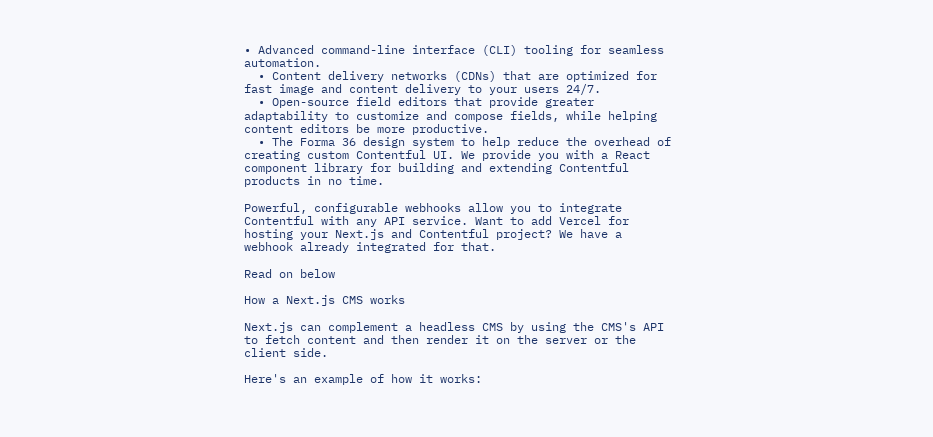• Advanced command-line interface (CLI) tooling for seamless automation.
  • Content delivery networks (CDNs) that are optimized for fast image and content delivery to your users 24/7.
  • Open-source field editors that provide greater adaptability to customize and compose fields, while helping content editors be more productive.
  • The Forma 36 design system to help reduce the overhead of creating custom Contentful UI. We provide you with a React component library for building and extending Contentful products in no time.

Powerful, configurable webhooks allow you to integrate Contentful with any API service. Want to add Vercel for hosting your Next.js and Contentful project? We have a webhook already integrated for that.

Read on below

How a Next.js CMS works

Next.js can complement a headless CMS by using the CMS's API to fetch content and then render it on the server or the client side.

Here's an example of how it works: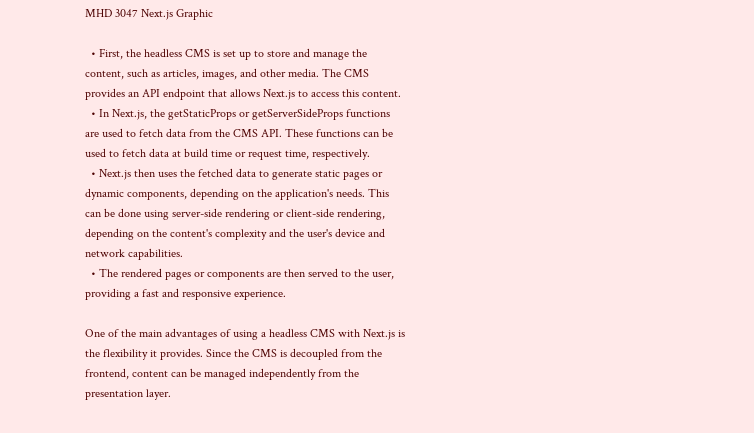MHD 3047 Next.js Graphic

  • First, the headless CMS is set up to store and manage the content, such as articles, images, and other media. The CMS provides an API endpoint that allows Next.js to access this content.
  • In Next.js, the getStaticProps or getServerSideProps functions are used to fetch data from the CMS API. These functions can be used to fetch data at build time or request time, respectively.
  • Next.js then uses the fetched data to generate static pages or dynamic components, depending on the application's needs. This can be done using server-side rendering or client-side rendering, depending on the content's complexity and the user's device and network capabilities.
  • The rendered pages or components are then served to the user, providing a fast and responsive experience.

One of the main advantages of using a headless CMS with Next.js is the flexibility it provides. Since the CMS is decoupled from the frontend, content can be managed independently from the presentation layer.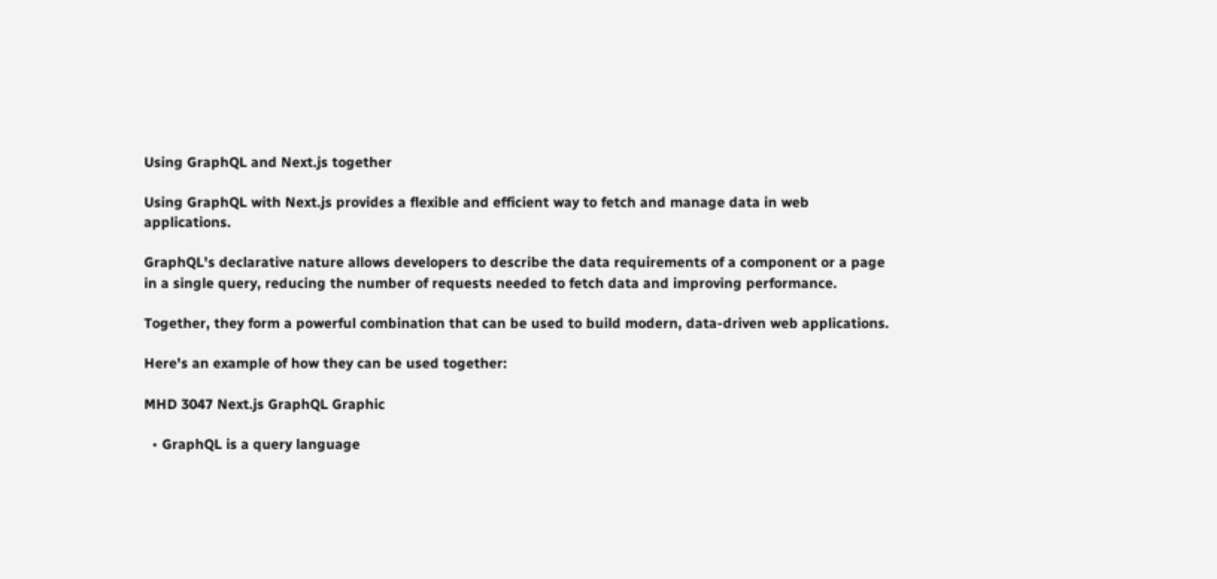Using GraphQL and Next.js together

Using GraphQL with Next.js provides a flexible and efficient way to fetch and manage data in web applications.

GraphQL's declarative nature allows developers to describe the data requirements of a component or a page in a single query, reducing the number of requests needed to fetch data and improving performance.

Together, they form a powerful combination that can be used to build modern, data-driven web applications.

Here's an example of how they can be used together:

MHD 3047 Next.js GraphQL Graphic

  • GraphQL is a query language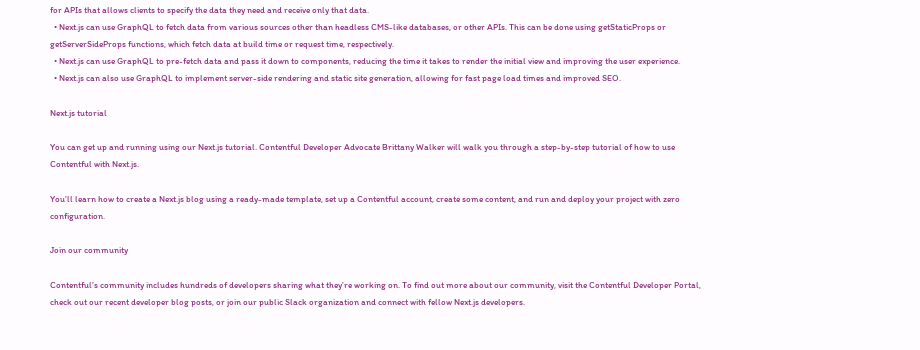for APIs that allows clients to specify the data they need and receive only that data.
  • Next.js can use GraphQL to fetch data from various sources other than headless CMS-like databases, or other APIs. This can be done using getStaticProps or getServerSideProps functions, which fetch data at build time or request time, respectively.
  • Next.js can use GraphQL to pre-fetch data and pass it down to components, reducing the time it takes to render the initial view and improving the user experience.
  • Next.js can also use GraphQL to implement server-side rendering and static site generation, allowing for fast page load times and improved SEO.

Next.js tutorial

You can get up and running using our Next.js tutorial. Contentful Developer Advocate Brittany Walker will walk you through a step-by-step tutorial of how to use Contentful with Next.js.

You’ll learn how to create a Next.js blog using a ready-made template, set up a Contentful account, create some content, and run and deploy your project with zero configuration.

Join our community

Contentful’s community includes hundreds of developers sharing what they’re working on. To find out more about our community, visit the Contentful Developer Portal, check out our recent developer blog posts, or join our public Slack organization and connect with fellow Next.js developers.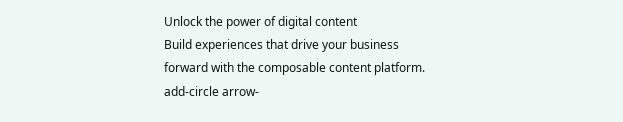Unlock the power of digital content
Build experiences that drive your business forward with the composable content platform.
add-circle arrow-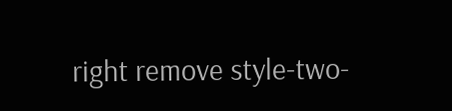right remove style-two-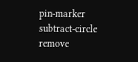pin-marker subtract-circle remove